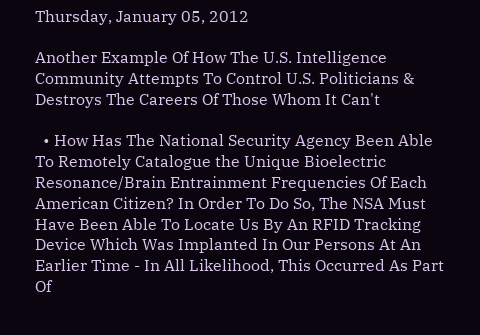Thursday, January 05, 2012

Another Example Of How The U.S. Intelligence Community Attempts To Control U.S. Politicians & Destroys The Careers Of Those Whom It Can't

  • How Has The National Security Agency Been Able To Remotely Catalogue the Unique Bioelectric Resonance/Brain Entrainment Frequencies Of Each American Citizen? In Order To Do So, The NSA Must Have Been Able To Locate Us By An RFID Tracking Device Which Was Implanted In Our Persons At An Earlier Time - In All Likelihood, This Occurred As Part Of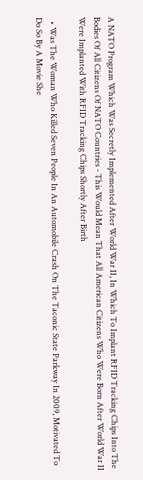A NATO Program Which Was Secretly Implemented After World War II, In Which To Implant RFID Tracking Chips Into The Bodies Of All Citizens Of NATO Countries - This Would Mean That All American Citizens Who Were Born After World War II Were Implanted With RFID Tracking Chips Shortly After Birth

  • Was The Woman Who Killed Seven People In An Automobile Crash On The Taconic State Parkway In 2009, Motivated To Do So By A Movie She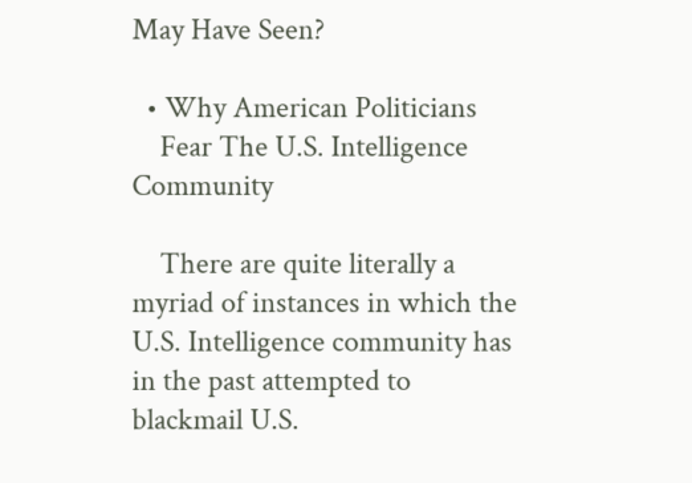May Have Seen?

  • Why American Politicians
    Fear The U.S. Intelligence Community

    There are quite literally a myriad of instances in which the U.S. Intelligence community has in the past attempted to blackmail U.S.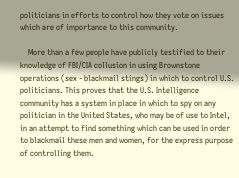politicians in efforts to control how they vote on issues which are of importance to this community.

    More than a few people have publicly testified to their knowledge of FBI/CIA collusion in using Brownstone operations (sex - blackmail stings) in which to control U.S. politicians. This proves that the U.S. Intelligence community has a system in place in which to spy on any politician in the United States, who may be of use to Intel, in an attempt to find something which can be used in order to blackmail these men and women, for the express purpose of controlling them.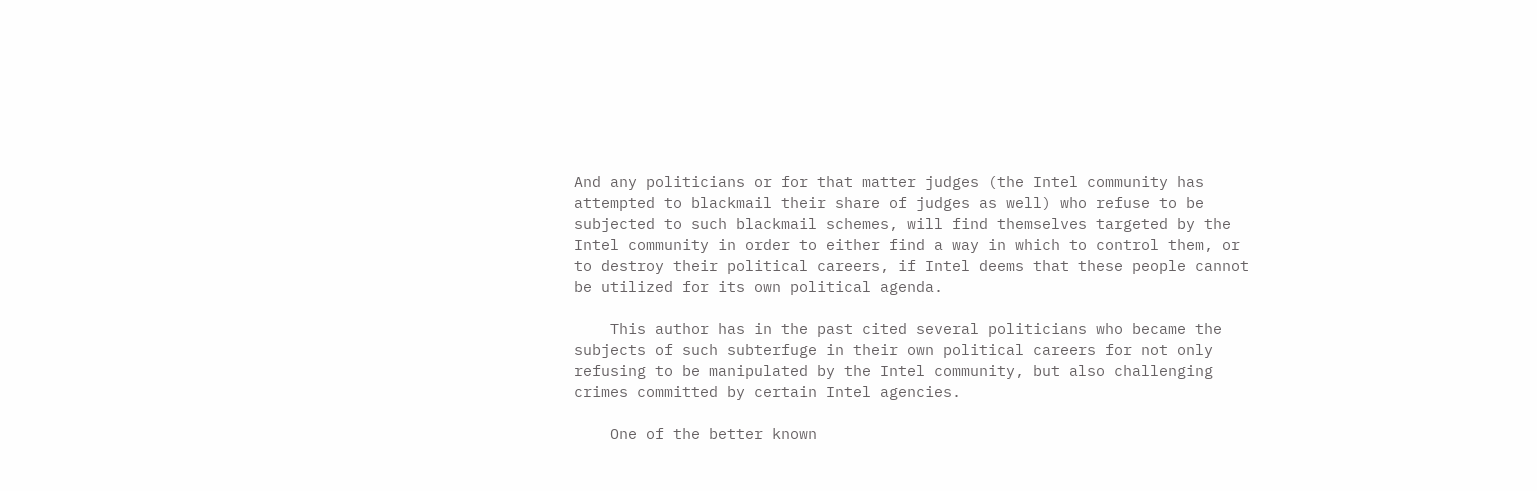And any politicians or for that matter judges (the Intel community has attempted to blackmail their share of judges as well) who refuse to be subjected to such blackmail schemes, will find themselves targeted by the Intel community in order to either find a way in which to control them, or to destroy their political careers, if Intel deems that these people cannot be utilized for its own political agenda.

    This author has in the past cited several politicians who became the subjects of such subterfuge in their own political careers for not only refusing to be manipulated by the Intel community, but also challenging crimes committed by certain Intel agencies.

    One of the better known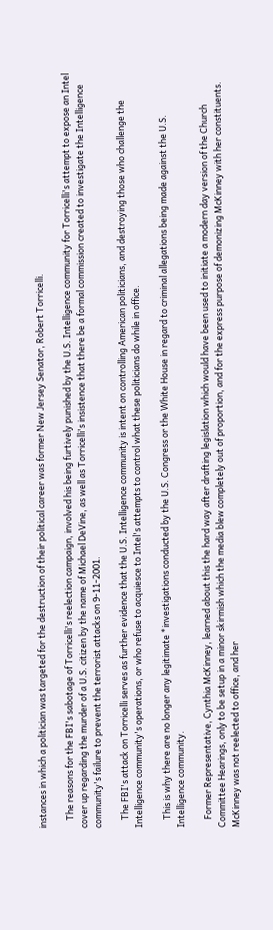instances in which a politician was targeted for the destruction of their political career was former New Jersey Senator, Robert Torricelli.

    The reasons for the FBI's sabotage of Torricelli's reelection campaign, involved his being furtively punished by the U.S. Intelligence community for Torricelli's attempt to expose an Intel cover up regarding the murder of a U.S. citizen by the name of Michael DeVine, as well as Torricelli's insistence that there be a formal commission created to investigate the Intelligence community's failure to prevent the terrorist attacks on 9-11-2001.

    The FBI's attack on Torricelli serves as further evidence that the U.S. Intelligence community is intent on controlling American politicians, and destroying those who challenge the Intelligence community's operations, or who refuse to acquiesce to Intel's attempts to control what these politicians do while in office.

    This is why there are no longer any legitimate *investigations conducted by the U.S. Congress or the White House in regard to criminal allegations being made against the U.S. Intelligence community.

    Former Representative, Cynthia McKinney, learned about this the hard way after drafting legislation which would have been used to initiate a modern day version of the Church Committee Hearings, only to be setup in a minor skirmish which the media blew completely out of proportion, and for the express purpose of demonizing McKinney with her constituents. McKinney was not reelected to office, and her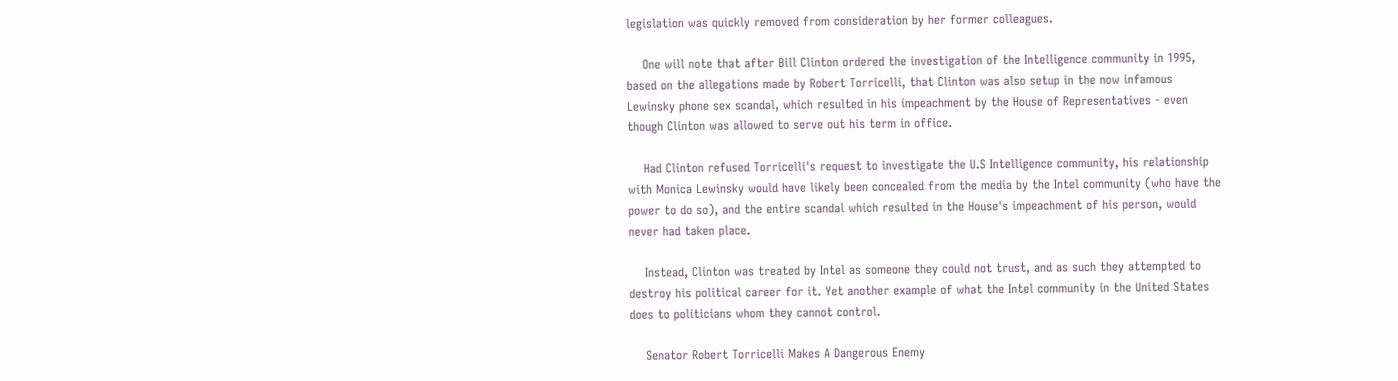legislation was quickly removed from consideration by her former colleagues.

    One will note that after Bill Clinton ordered the investigation of the Intelligence community in 1995, based on the allegations made by Robert Torricelli, that Clinton was also setup in the now infamous Lewinsky phone sex scandal, which resulted in his impeachment by the House of Representatives - even though Clinton was allowed to serve out his term in office.

    Had Clinton refused Torricelli's request to investigate the U.S Intelligence community, his relationship with Monica Lewinsky would have likely been concealed from the media by the Intel community (who have the power to do so), and the entire scandal which resulted in the House's impeachment of his person, would never had taken place.

    Instead, Clinton was treated by Intel as someone they could not trust, and as such they attempted to destroy his political career for it. Yet another example of what the Intel community in the United States does to politicians whom they cannot control.

    Senator Robert Torricelli Makes A Dangerous Enemy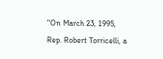"On March 23, 1995, Rep. Robert Torricelli, a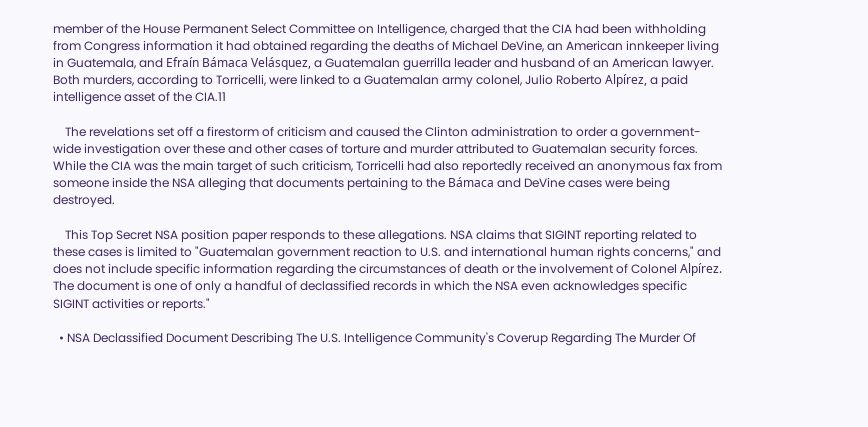member of the House Permanent Select Committee on Intelligence, charged that the CIA had been withholding from Congress information it had obtained regarding the deaths of Michael DeVine, an American innkeeper living in Guatemala, and Efraín Bámaca Velásquez, a Guatemalan guerrilla leader and husband of an American lawyer. Both murders, according to Torricelli, were linked to a Guatemalan army colonel, Julio Roberto Alpírez, a paid intelligence asset of the CIA.11

    The revelations set off a firestorm of criticism and caused the Clinton administration to order a government-wide investigation over these and other cases of torture and murder attributed to Guatemalan security forces. While the CIA was the main target of such criticism, Torricelli had also reportedly received an anonymous fax from someone inside the NSA alleging that documents pertaining to the Bámaca and DeVine cases were being destroyed.

    This Top Secret NSA position paper responds to these allegations. NSA claims that SIGINT reporting related to these cases is limited to "Guatemalan government reaction to U.S. and international human rights concerns," and does not include specific information regarding the circumstances of death or the involvement of Colonel Alpírez. The document is one of only a handful of declassified records in which the NSA even acknowledges specific SIGINT activities or reports."

  • NSA Declassified Document Describing The U.S. Intelligence Community's Coverup Regarding The Murder Of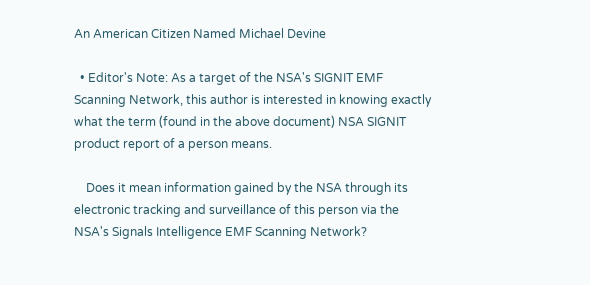An American Citizen Named Michael Devine

  • Editor's Note: As a target of the NSA's SIGNIT EMF Scanning Network, this author is interested in knowing exactly what the term (found in the above document) NSA SIGNIT product report of a person means.

    Does it mean information gained by the NSA through its electronic tracking and surveillance of this person via the NSA's Signals Intelligence EMF Scanning Network?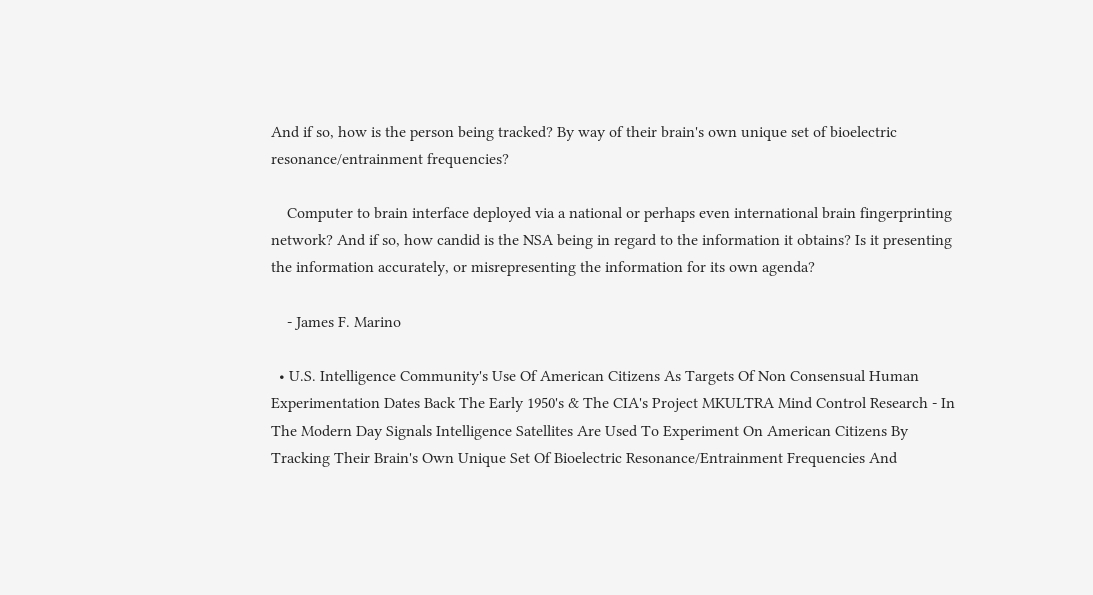And if so, how is the person being tracked? By way of their brain's own unique set of bioelectric resonance/entrainment frequencies?

    Computer to brain interface deployed via a national or perhaps even international brain fingerprinting network? And if so, how candid is the NSA being in regard to the information it obtains? Is it presenting the information accurately, or misrepresenting the information for its own agenda?

    - James F. Marino

  • U.S. Intelligence Community's Use Of American Citizens As Targets Of Non Consensual Human Experimentation Dates Back The Early 1950's & The CIA's Project MKULTRA Mind Control Research - In The Modern Day Signals Intelligence Satellites Are Used To Experiment On American Citizens By Tracking Their Brain's Own Unique Set Of Bioelectric Resonance/Entrainment Frequencies And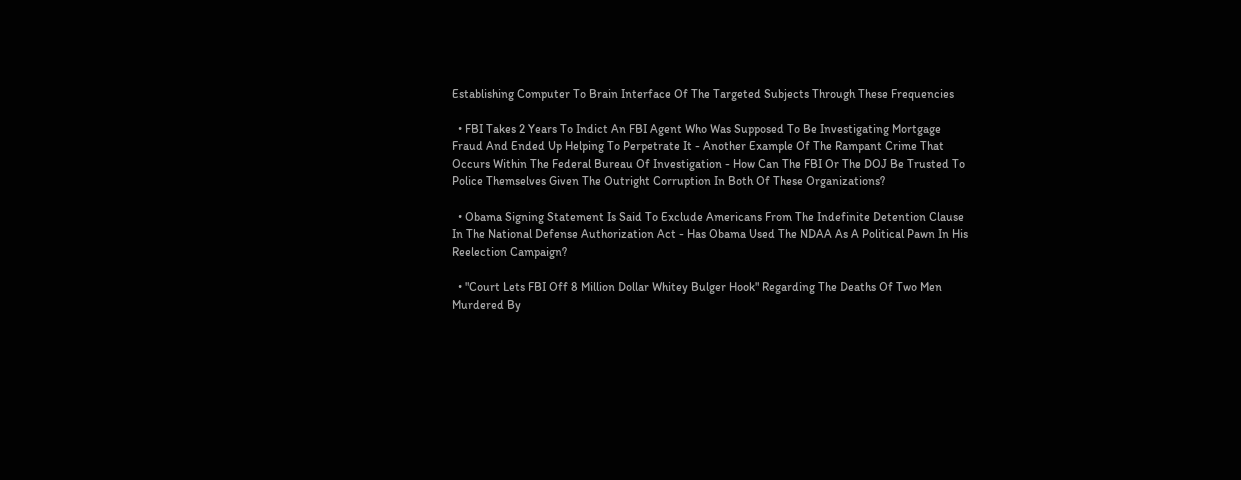Establishing Computer To Brain Interface Of The Targeted Subjects Through These Frequencies

  • FBI Takes 2 Years To Indict An FBI Agent Who Was Supposed To Be Investigating Mortgage Fraud And Ended Up Helping To Perpetrate It - Another Example Of The Rampant Crime That Occurs Within The Federal Bureau Of Investigation - How Can The FBI Or The DOJ Be Trusted To Police Themselves Given The Outright Corruption In Both Of These Organizations?

  • Obama Signing Statement Is Said To Exclude Americans From The Indefinite Detention Clause In The National Defense Authorization Act - Has Obama Used The NDAA As A Political Pawn In His Reelection Campaign?

  • "Court Lets FBI Off 8 Million Dollar Whitey Bulger Hook" Regarding The Deaths Of Two Men Murdered By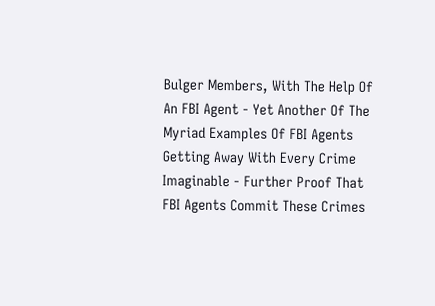Bulger Members, With The Help Of An FBI Agent - Yet Another Of The Myriad Examples Of FBI Agents Getting Away With Every Crime Imaginable - Further Proof That FBI Agents Commit These Crimes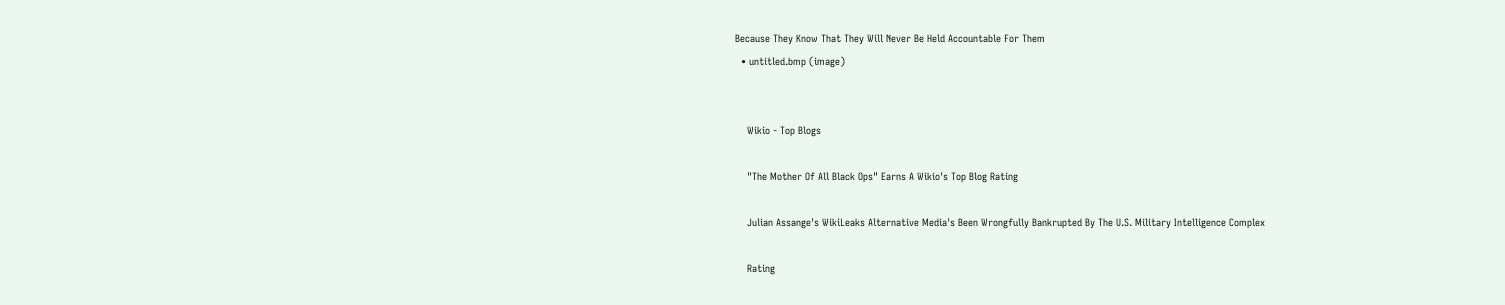Because They Know That They Will Never Be Held Accountable For Them
  • untitled.bmp (image)


    Wikio - Top Blogs

    "The Mother Of All Black Ops" Earns A Wikio's Top Blog Rating

    Julian Assange's WikiLeaks Alternative Media's Been Wrongfully Bankrupted By The U.S. Military Intelligence Complex

    Rating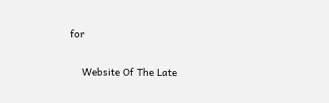for

    Website Of The Late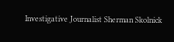Investigative Journalist Sherman Skolnick